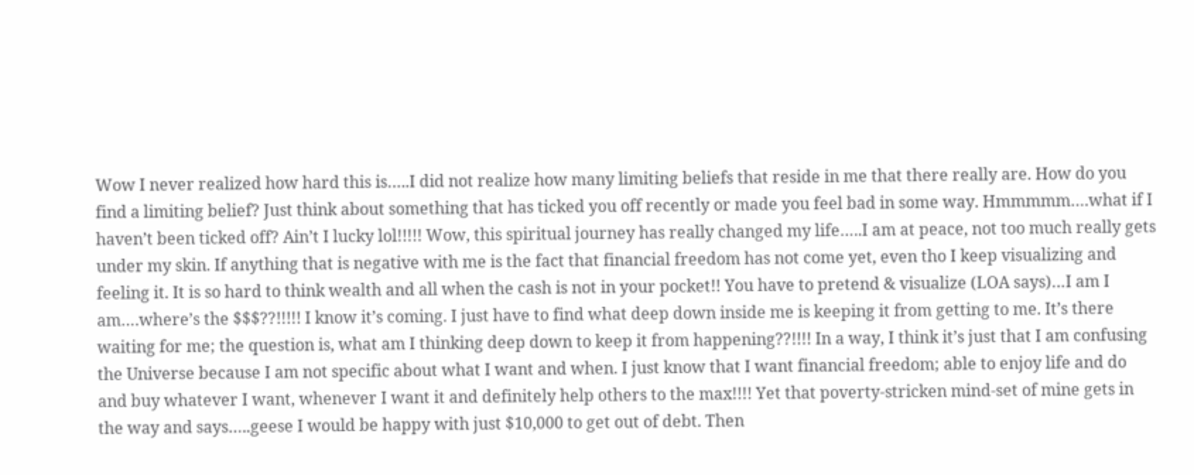Wow I never realized how hard this is…..I did not realize how many limiting beliefs that reside in me that there really are. How do you find a limiting belief? Just think about something that has ticked you off recently or made you feel bad in some way. Hmmmmm….what if I haven’t been ticked off? Ain’t I lucky lol!!!!! Wow, this spiritual journey has really changed my life…..I am at peace, not too much really gets under my skin. If anything that is negative with me is the fact that financial freedom has not come yet, even tho I keep visualizing and feeling it. It is so hard to think wealth and all when the cash is not in your pocket!! You have to pretend & visualize (LOA says)…I am I am….where’s the $$$??!!!!! I know it’s coming. I just have to find what deep down inside me is keeping it from getting to me. It’s there waiting for me; the question is, what am I thinking deep down to keep it from happening??!!!! In a way, I think it’s just that I am confusing the Universe because I am not specific about what I want and when. I just know that I want financial freedom; able to enjoy life and do and buy whatever I want, whenever I want it and definitely help others to the max!!!! Yet that poverty-stricken mind-set of mine gets in the way and says…..geese I would be happy with just $10,000 to get out of debt. Then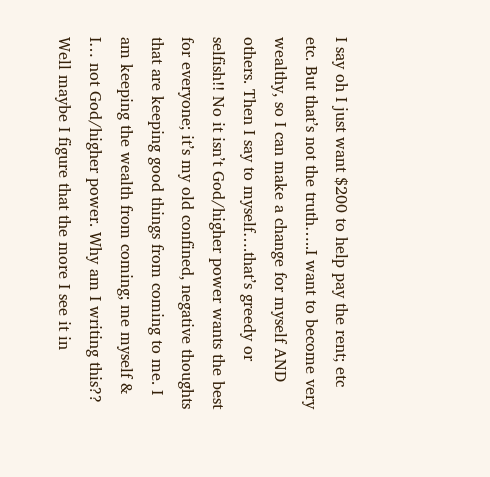I say oh I just want $200 to help pay the rent; etc etc. But that’s not the truth…..I want to become very wealthy, so I can make a change for myself AND others. Then I say to myself….that’s greedy or selfish!! No it isn’t God/higher power wants the best for everyone; it’s my old confined, negative thoughts that are keeping good things from coming to me. I am keeping the wealth from coming; me myself & I… not God/higher power. Why am I writing this?? Well maybe I figure that the more I see it in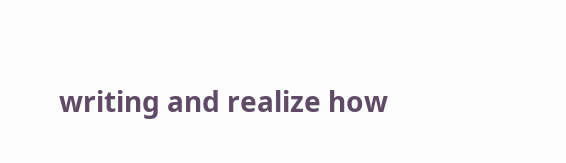writing and realize how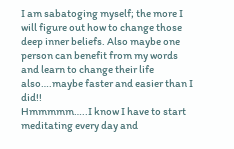I am sabatoging myself; the more I will figure out how to change those deep inner beliefs. Also maybe one person can benefit from my words and learn to change their life also….maybe faster and easier than I did!!
Hmmmmm…..I know I have to start meditating every day and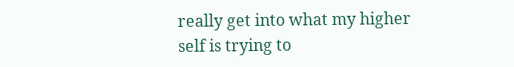really get into what my higher self is trying to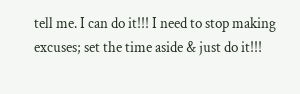tell me. I can do it!!! I need to stop making excuses; set the time aside & just do it!!!